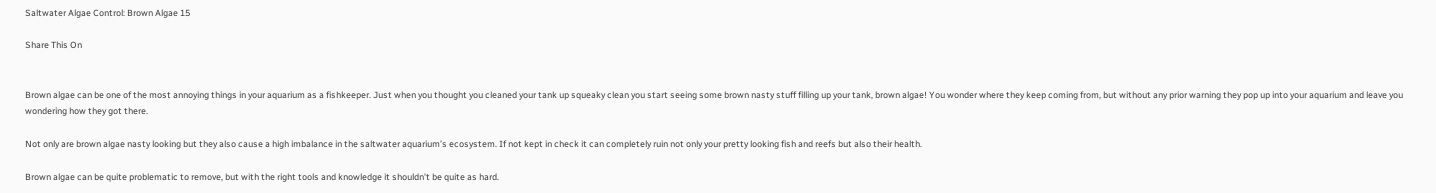Saltwater Algae Control: Brown Algae 15

Share This On


Brown algae can be one of the most annoying things in your aquarium as a fishkeeper. Just when you thought you cleaned your tank up squeaky clean you start seeing some brown nasty stuff filling up your tank, brown algae! You wonder where they keep coming from, but without any prior warning they pop up into your aquarium and leave you wondering how they got there.

Not only are brown algae nasty looking but they also cause a high imbalance in the saltwater aquarium’s ecosystem. If not kept in check it can completely ruin not only your pretty looking fish and reefs but also their health.

Brown algae can be quite problematic to remove, but with the right tools and knowledge it shouldn’t be quite as hard.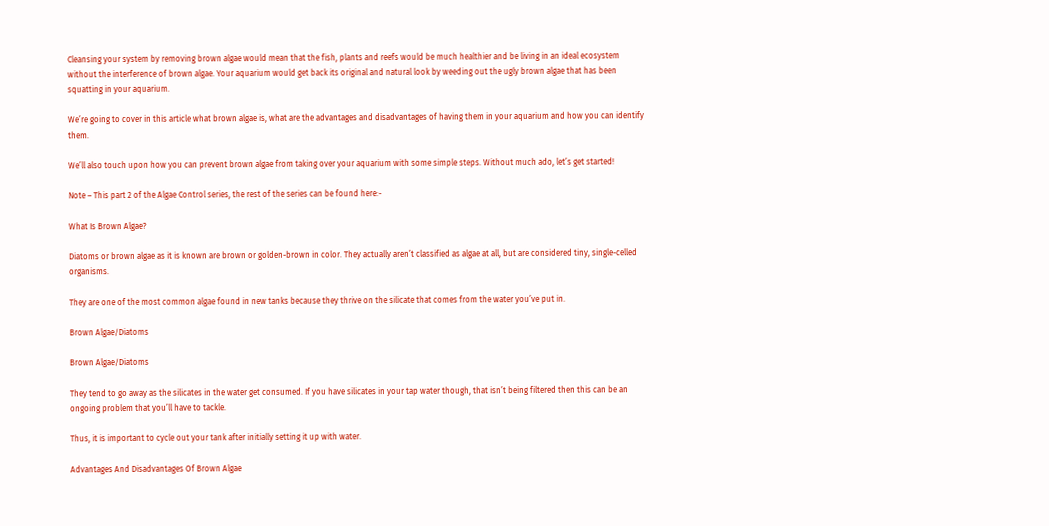Cleansing your system by removing brown algae would mean that the fish, plants and reefs would be much healthier and be living in an ideal ecosystem without the interference of brown algae. Your aquarium would get back its original and natural look by weeding out the ugly brown algae that has been squatting in your aquarium.

We’re going to cover in this article what brown algae is, what are the advantages and disadvantages of having them in your aquarium and how you can identify them.

We’ll also touch upon how you can prevent brown algae from taking over your aquarium with some simple steps. Without much ado, let’s get started!

Note – This part 2 of the Algae Control series, the rest of the series can be found here:-

What Is Brown Algae?

Diatoms or brown algae as it is known are brown or golden-brown in color. They actually aren’t classified as algae at all, but are considered tiny, single-celled organisms.

They are one of the most common algae found in new tanks because they thrive on the silicate that comes from the water you’ve put in.

Brown Algae/Diatoms

Brown Algae/Diatoms

They tend to go away as the silicates in the water get consumed. If you have silicates in your tap water though, that isn’t being filtered then this can be an ongoing problem that you’ll have to tackle.

Thus, it is important to cycle out your tank after initially setting it up with water.

Advantages And Disadvantages Of Brown Algae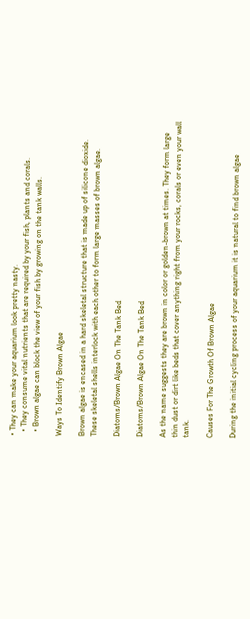• They can make your aquarium look pretty nasty.
  • They consume vital nutrients that are required by your fish, plants and corals.
  • Brown algae can block the view of your fish by growing on the tank walls.

Ways To Identify Brown Algae

Brown algae is encased in a hard skeletal structure that is made up of silicone dioxide. These skeletal shells interlock with each other to form large masses of brown algae.

Diatoms/Brown Algae On The Tank Bed

Diatoms/Brown Algae On The Tank Bed

As the name suggests they are brown in color or golden-brown at times. They form large thin dust or dirt like beds that cover anything right from your rocks, corals or even your wall tank.

Causes For The Growth Of Brown Algae

During the initial cycling process of your aquarium it is natural to find brown algae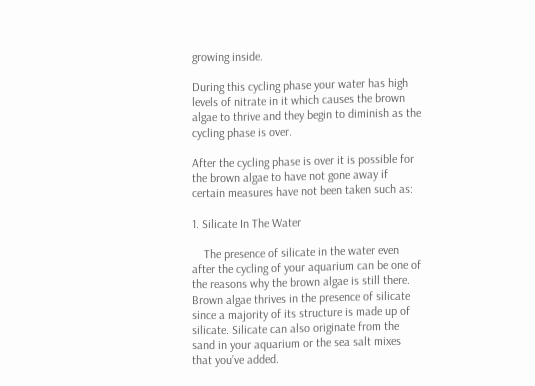growing inside.

During this cycling phase your water has high levels of nitrate in it which causes the brown algae to thrive and they begin to diminish as the cycling phase is over.

After the cycling phase is over it is possible for the brown algae to have not gone away if certain measures have not been taken such as:

1. Silicate In The Water

    The presence of silicate in the water even after the cycling of your aquarium can be one of the reasons why the brown algae is still there. Brown algae thrives in the presence of silicate since a majority of its structure is made up of silicate. Silicate can also originate from the sand in your aquarium or the sea salt mixes that you’ve added.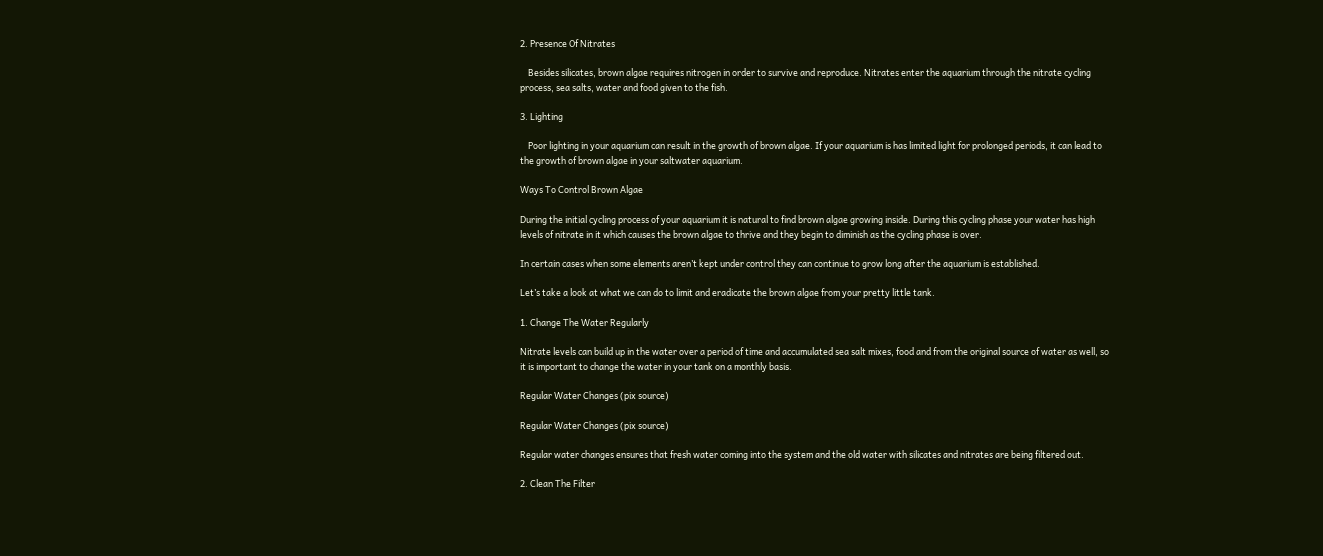2. Presence Of Nitrates

    Besides silicates, brown algae requires nitrogen in order to survive and reproduce. Nitrates enter the aquarium through the nitrate cycling process, sea salts, water and food given to the fish.

3. Lighting

    Poor lighting in your aquarium can result in the growth of brown algae. If your aquarium is has limited light for prolonged periods, it can lead to the growth of brown algae in your saltwater aquarium.

Ways To Control Brown Algae

During the initial cycling process of your aquarium it is natural to find brown algae growing inside. During this cycling phase your water has high levels of nitrate in it which causes the brown algae to thrive and they begin to diminish as the cycling phase is over.

In certain cases when some elements aren’t kept under control they can continue to grow long after the aquarium is established.

Let’s take a look at what we can do to limit and eradicate the brown algae from your pretty little tank.

1. Change The Water Regularly

Nitrate levels can build up in the water over a period of time and accumulated sea salt mixes, food and from the original source of water as well, so it is important to change the water in your tank on a monthly basis.

Regular Water Changes (pix source)

Regular Water Changes (pix source)

Regular water changes ensures that fresh water coming into the system and the old water with silicates and nitrates are being filtered out.

2. Clean The Filter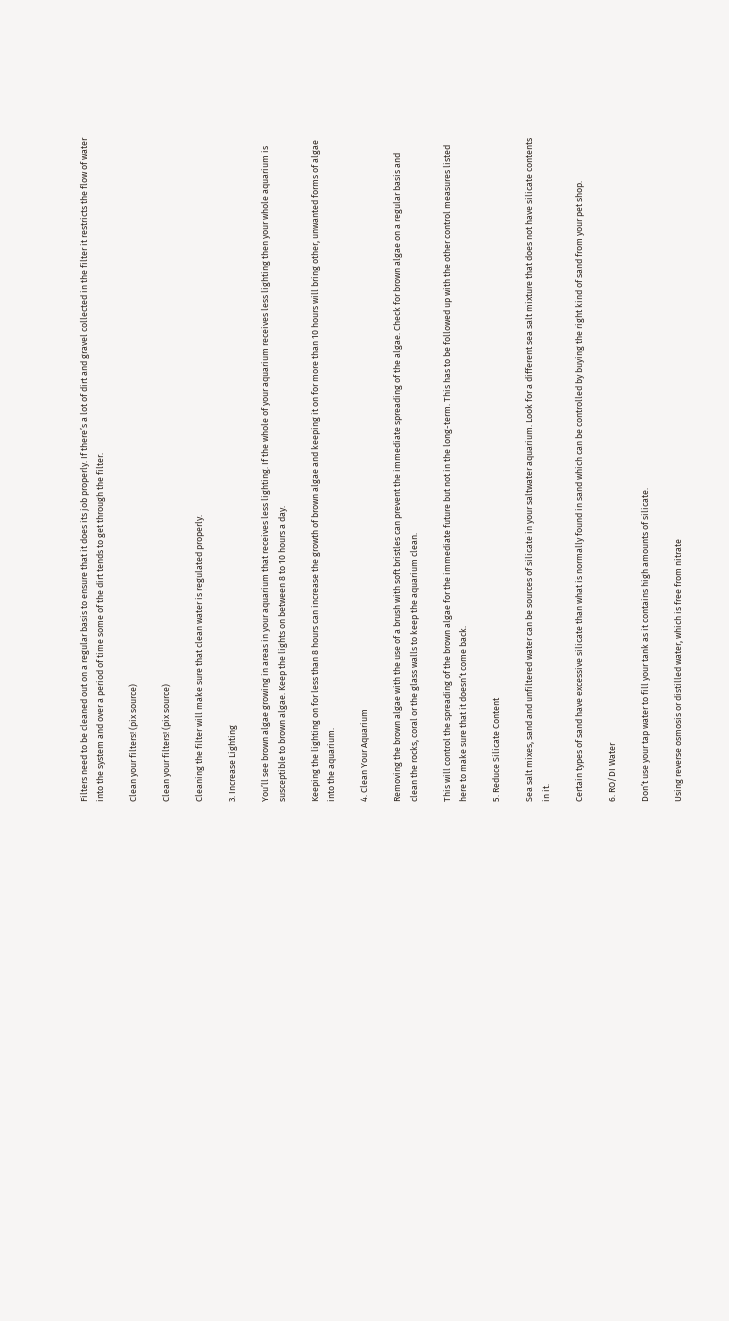Filters need to be cleaned out on a regular basis to ensure that it does its job properly. If there’s a lot of dirt and gravel collected in the filter it restricts the flow of water into the system and over a period of time some of the dirt tends to get through the filter.

Clean your filters! (pix source)

Clean your filters! (pix source)

Cleaning the filter will make sure that clean water is regulated properly.

3. Increase Lighting

You’ll see brown algae growing in areas in your aquarium that receives less lighting. If the whole of your aquarium receives less lighting then your whole aquarium is susceptible to brown algae. Keep the lights on between 8 to 10 hours a day.

Keeping the lighting on for less than 8 hours can increase the growth of brown algae and keeping it on for more than 10 hours will bring other, unwanted forms of algae into the aquarium.

4. Clean Your Aquarium

Removing the brown algae with the use of a brush with soft bristles can prevent the immediate spreading of the algae. Check for brown algae on a regular basis and clean the rocks, coral or the glass walls to keep the aquarium clean.

This will control the spreading of the brown algae for the immediate future but not in the long-term. This has to be followed up with the other control measures listed here to make sure that it doesn’t come back.

5. Reduce Silicate Content

Sea salt mixes, sand and unfiltered water can be sources of silicate in your saltwater aquarium. Look for a different sea salt mixture that does not have silicate contents in it.

Certain types of sand have excessive silicate than what is normally found in sand which can be controlled by buying the right kind of sand from your pet shop.

6. RO/DI Water

Don’t use your tap water to fill your tank as it contains high amounts of silicate.

Using reverse osmosis or distilled water, which is free from nitrate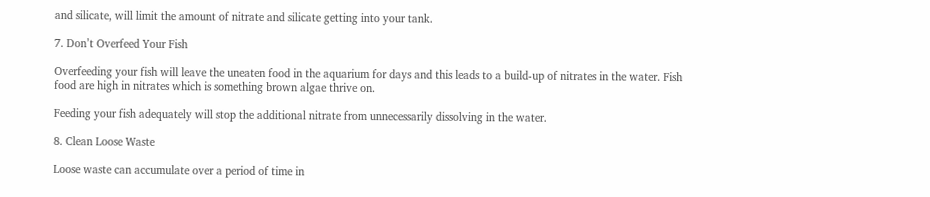and silicate, will limit the amount of nitrate and silicate getting into your tank.

7. Don’t Overfeed Your Fish

Overfeeding your fish will leave the uneaten food in the aquarium for days and this leads to a build-up of nitrates in the water. Fish food are high in nitrates which is something brown algae thrive on.

Feeding your fish adequately will stop the additional nitrate from unnecessarily dissolving in the water.

8. Clean Loose Waste

Loose waste can accumulate over a period of time in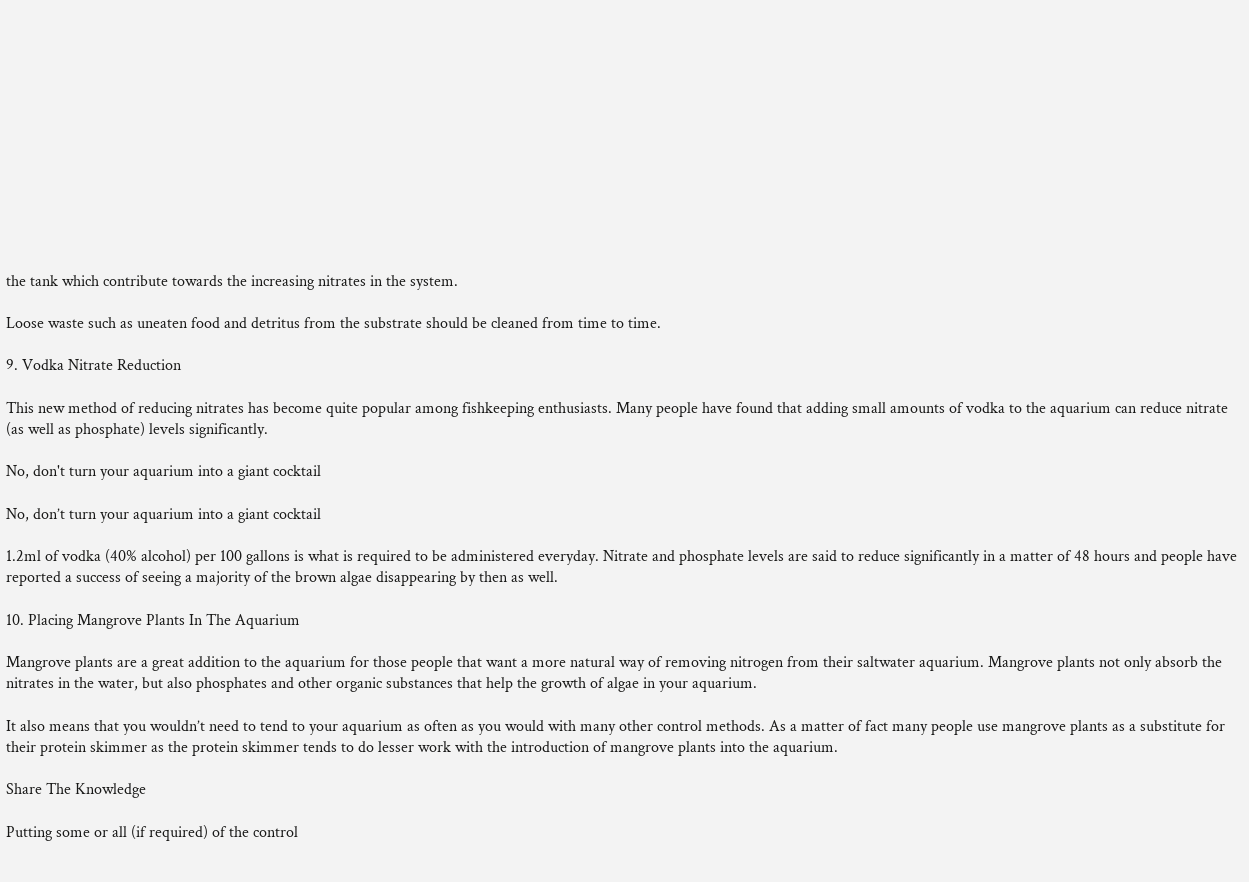the tank which contribute towards the increasing nitrates in the system.

Loose waste such as uneaten food and detritus from the substrate should be cleaned from time to time.

9. Vodka Nitrate Reduction

This new method of reducing nitrates has become quite popular among fishkeeping enthusiasts. Many people have found that adding small amounts of vodka to the aquarium can reduce nitrate (as well as phosphate) levels significantly.

No, don't turn your aquarium into a giant cocktail

No, don’t turn your aquarium into a giant cocktail

1.2ml of vodka (40% alcohol) per 100 gallons is what is required to be administered everyday. Nitrate and phosphate levels are said to reduce significantly in a matter of 48 hours and people have reported a success of seeing a majority of the brown algae disappearing by then as well.

10. Placing Mangrove Plants In The Aquarium

Mangrove plants are a great addition to the aquarium for those people that want a more natural way of removing nitrogen from their saltwater aquarium. Mangrove plants not only absorb the nitrates in the water, but also phosphates and other organic substances that help the growth of algae in your aquarium.

It also means that you wouldn’t need to tend to your aquarium as often as you would with many other control methods. As a matter of fact many people use mangrove plants as a substitute for their protein skimmer as the protein skimmer tends to do lesser work with the introduction of mangrove plants into the aquarium.

Share The Knowledge

Putting some or all (if required) of the control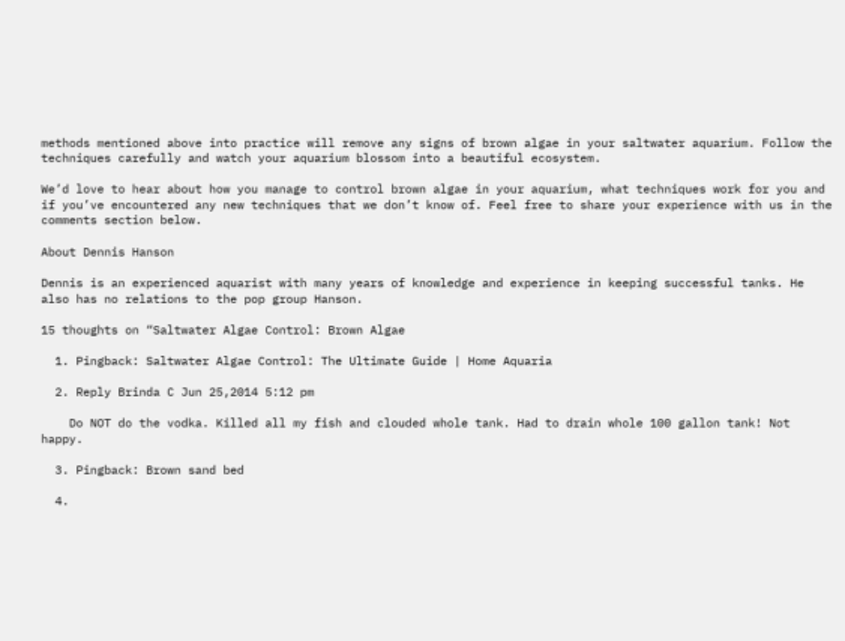methods mentioned above into practice will remove any signs of brown algae in your saltwater aquarium. Follow the techniques carefully and watch your aquarium blossom into a beautiful ecosystem.

We’d love to hear about how you manage to control brown algae in your aquarium, what techniques work for you and if you’ve encountered any new techniques that we don’t know of. Feel free to share your experience with us in the comments section below.

About Dennis Hanson

Dennis is an experienced aquarist with many years of knowledge and experience in keeping successful tanks. He also has no relations to the pop group Hanson.

15 thoughts on “Saltwater Algae Control: Brown Algae

  1. Pingback: Saltwater Algae Control: The Ultimate Guide | Home Aquaria

  2. Reply Brinda C Jun 25,2014 5:12 pm

    Do NOT do the vodka. Killed all my fish and clouded whole tank. Had to drain whole 100 gallon tank! Not happy.

  3. Pingback: Brown sand bed

  4.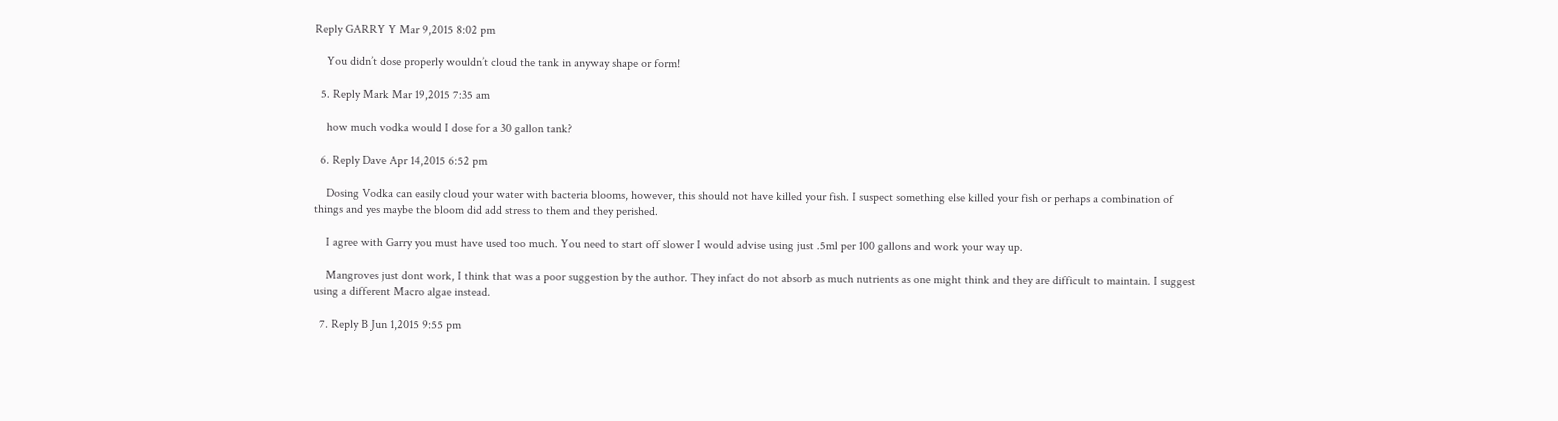Reply GARRY Y Mar 9,2015 8:02 pm

    You didn’t dose properly wouldn’t cloud the tank in anyway shape or form!

  5. Reply Mark Mar 19,2015 7:35 am

    how much vodka would I dose for a 30 gallon tank?

  6. Reply Dave Apr 14,2015 6:52 pm

    Dosing Vodka can easily cloud your water with bacteria blooms, however, this should not have killed your fish. I suspect something else killed your fish or perhaps a combination of things and yes maybe the bloom did add stress to them and they perished.

    I agree with Garry you must have used too much. You need to start off slower I would advise using just .5ml per 100 gallons and work your way up.

    Mangroves just dont work, I think that was a poor suggestion by the author. They infact do not absorb as much nutrients as one might think and they are difficult to maintain. I suggest using a different Macro algae instead.

  7. Reply B Jun 1,2015 9:55 pm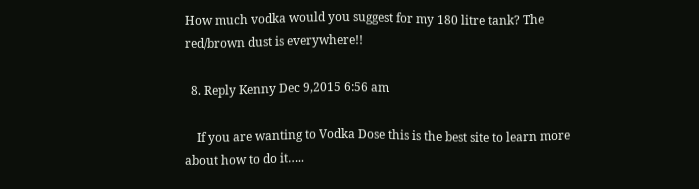How much vodka would you suggest for my 180 litre tank? The red/brown dust is everywhere!!

  8. Reply Kenny Dec 9,2015 6:56 am

    If you are wanting to Vodka Dose this is the best site to learn more about how to do it…..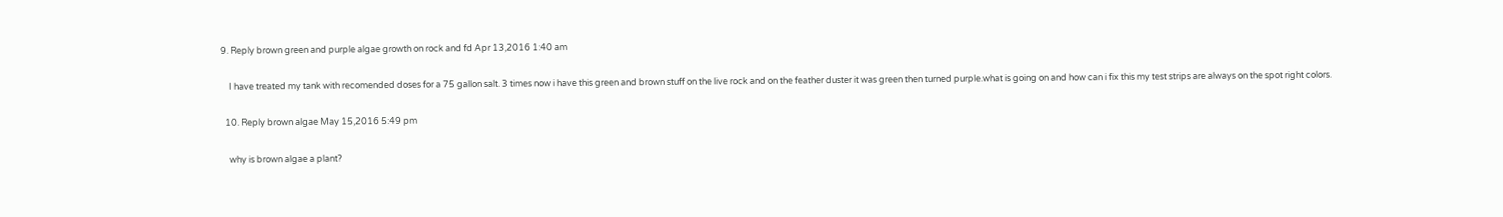9. Reply brown green and purple algae growth on rock and fd Apr 13,2016 1:40 am

    I have treated my tank with recomended doses for a 75 gallon salt. 3 times now i have this green and brown stuff on the live rock and on the feather duster it was green then turned purple.what is going on and how can i fix this my test strips are always on the spot right colors.

  10. Reply brown algae May 15,2016 5:49 pm

    why is brown algae a plant?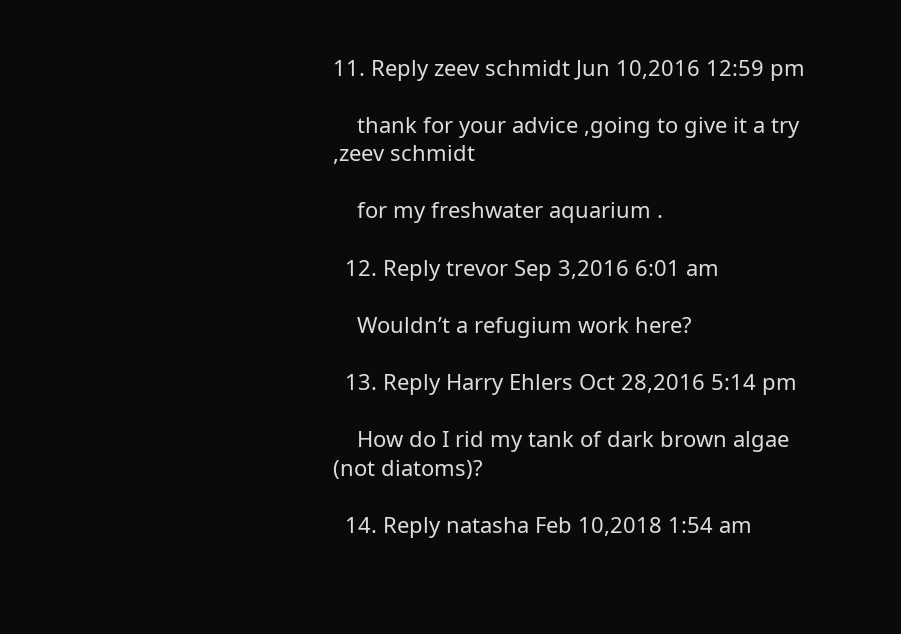11. Reply zeev schmidt Jun 10,2016 12:59 pm

    thank for your advice ,going to give it a try ,zeev schmidt

    for my freshwater aquarium .

  12. Reply trevor Sep 3,2016 6:01 am

    Wouldn’t a refugium work here?

  13. Reply Harry Ehlers Oct 28,2016 5:14 pm

    How do I rid my tank of dark brown algae (not diatoms)?

  14. Reply natasha Feb 10,2018 1:54 am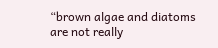“brown algae and diatoms are not really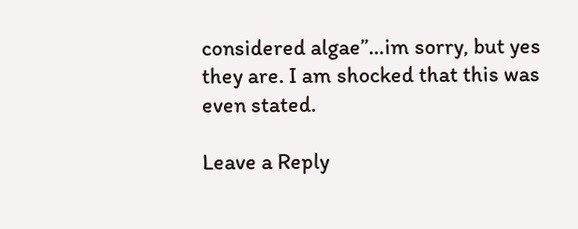considered algae”…im sorry, but yes they are. I am shocked that this was even stated.

Leave a Reply